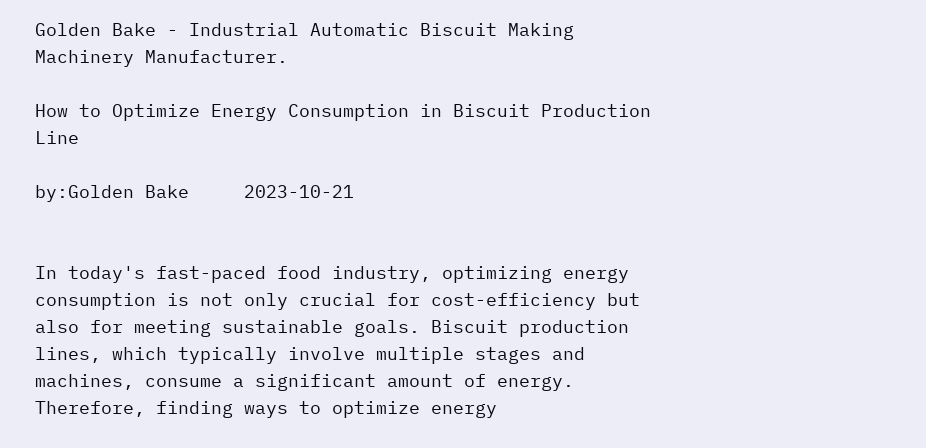Golden Bake - Industrial Automatic Biscuit Making Machinery Manufacturer.

How to Optimize Energy Consumption in Biscuit Production Line

by:Golden Bake     2023-10-21


In today's fast-paced food industry, optimizing energy consumption is not only crucial for cost-efficiency but also for meeting sustainable goals. Biscuit production lines, which typically involve multiple stages and machines, consume a significant amount of energy. Therefore, finding ways to optimize energy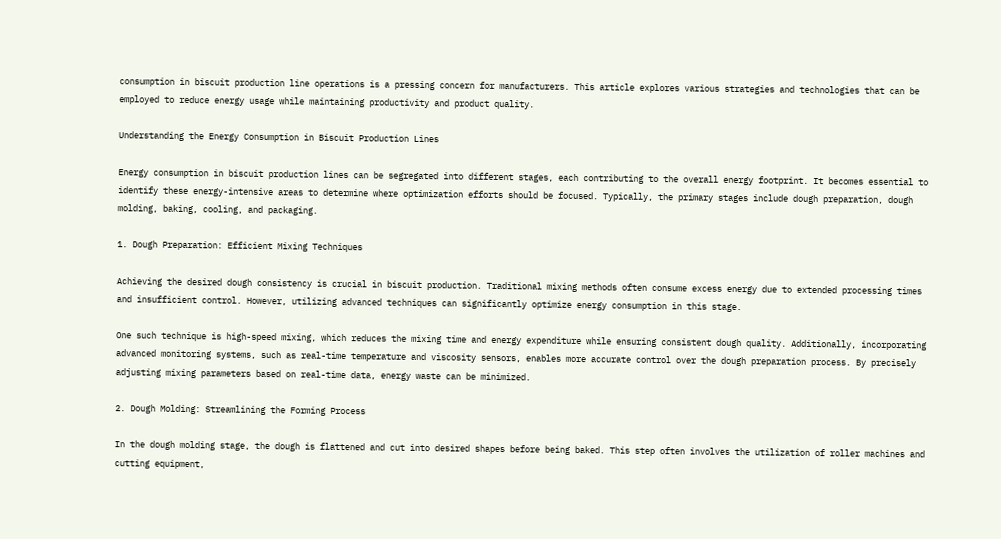consumption in biscuit production line operations is a pressing concern for manufacturers. This article explores various strategies and technologies that can be employed to reduce energy usage while maintaining productivity and product quality.

Understanding the Energy Consumption in Biscuit Production Lines

Energy consumption in biscuit production lines can be segregated into different stages, each contributing to the overall energy footprint. It becomes essential to identify these energy-intensive areas to determine where optimization efforts should be focused. Typically, the primary stages include dough preparation, dough molding, baking, cooling, and packaging.

1. Dough Preparation: Efficient Mixing Techniques

Achieving the desired dough consistency is crucial in biscuit production. Traditional mixing methods often consume excess energy due to extended processing times and insufficient control. However, utilizing advanced techniques can significantly optimize energy consumption in this stage.

One such technique is high-speed mixing, which reduces the mixing time and energy expenditure while ensuring consistent dough quality. Additionally, incorporating advanced monitoring systems, such as real-time temperature and viscosity sensors, enables more accurate control over the dough preparation process. By precisely adjusting mixing parameters based on real-time data, energy waste can be minimized.

2. Dough Molding: Streamlining the Forming Process

In the dough molding stage, the dough is flattened and cut into desired shapes before being baked. This step often involves the utilization of roller machines and cutting equipment,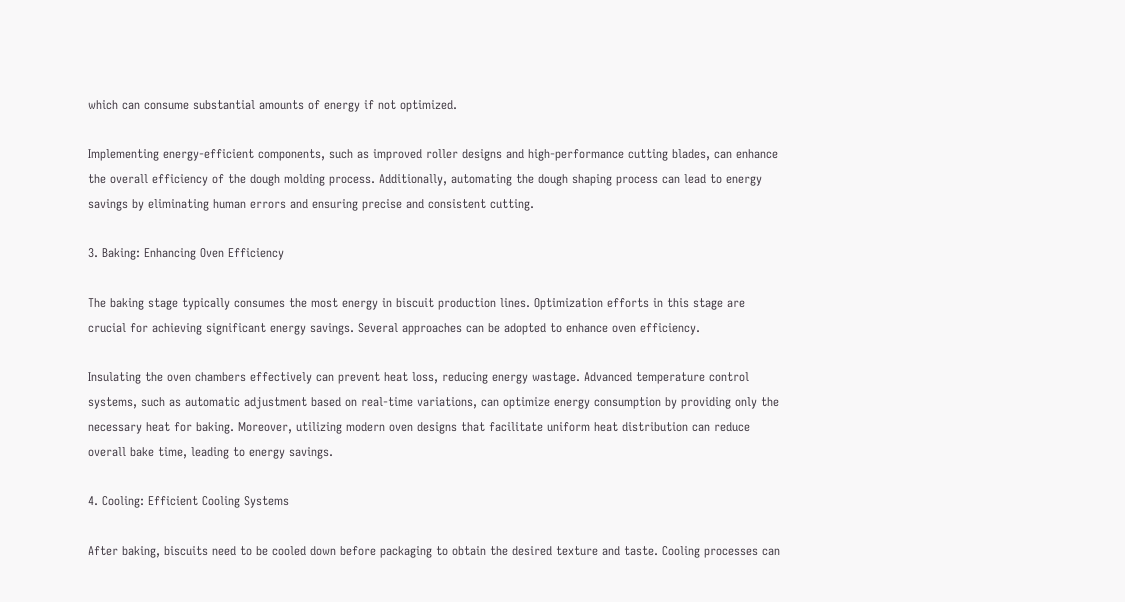which can consume substantial amounts of energy if not optimized.

Implementing energy-efficient components, such as improved roller designs and high-performance cutting blades, can enhance the overall efficiency of the dough molding process. Additionally, automating the dough shaping process can lead to energy savings by eliminating human errors and ensuring precise and consistent cutting.

3. Baking: Enhancing Oven Efficiency

The baking stage typically consumes the most energy in biscuit production lines. Optimization efforts in this stage are crucial for achieving significant energy savings. Several approaches can be adopted to enhance oven efficiency.

Insulating the oven chambers effectively can prevent heat loss, reducing energy wastage. Advanced temperature control systems, such as automatic adjustment based on real-time variations, can optimize energy consumption by providing only the necessary heat for baking. Moreover, utilizing modern oven designs that facilitate uniform heat distribution can reduce overall bake time, leading to energy savings.

4. Cooling: Efficient Cooling Systems

After baking, biscuits need to be cooled down before packaging to obtain the desired texture and taste. Cooling processes can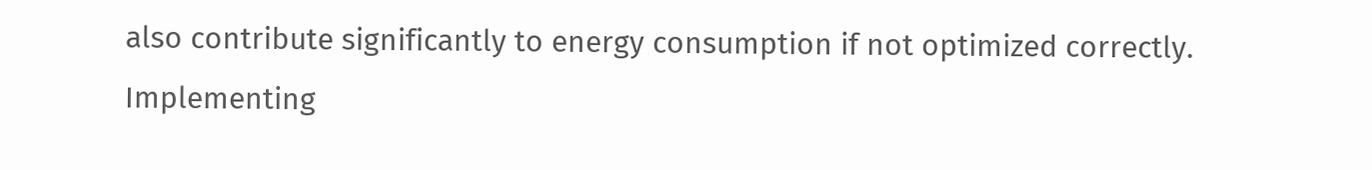also contribute significantly to energy consumption if not optimized correctly. Implementing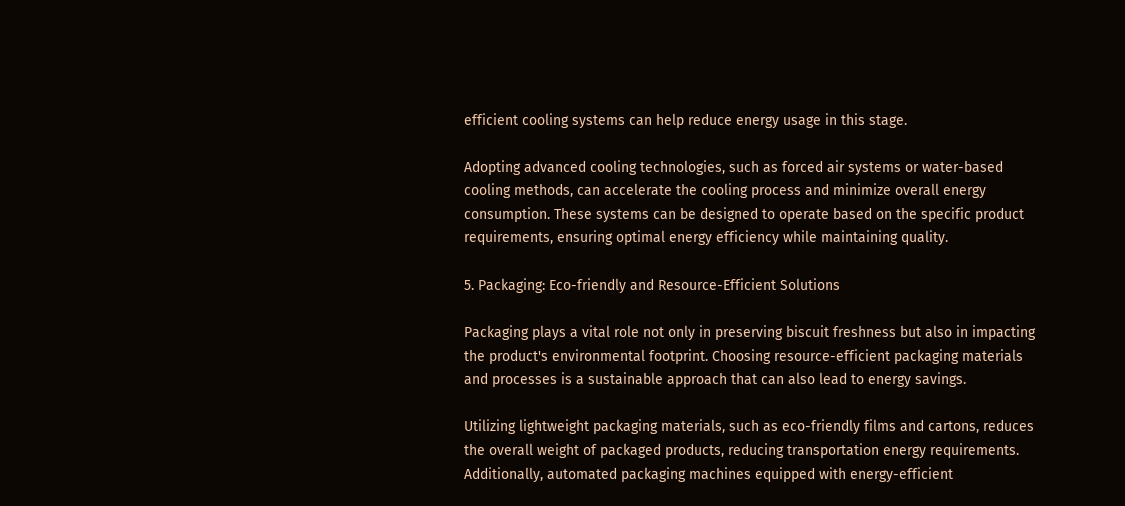efficient cooling systems can help reduce energy usage in this stage.

Adopting advanced cooling technologies, such as forced air systems or water-based cooling methods, can accelerate the cooling process and minimize overall energy consumption. These systems can be designed to operate based on the specific product requirements, ensuring optimal energy efficiency while maintaining quality.

5. Packaging: Eco-friendly and Resource-Efficient Solutions

Packaging plays a vital role not only in preserving biscuit freshness but also in impacting the product's environmental footprint. Choosing resource-efficient packaging materials and processes is a sustainable approach that can also lead to energy savings.

Utilizing lightweight packaging materials, such as eco-friendly films and cartons, reduces the overall weight of packaged products, reducing transportation energy requirements. Additionally, automated packaging machines equipped with energy-efficient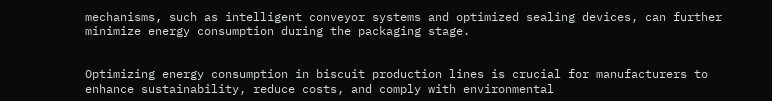mechanisms, such as intelligent conveyor systems and optimized sealing devices, can further minimize energy consumption during the packaging stage.


Optimizing energy consumption in biscuit production lines is crucial for manufacturers to enhance sustainability, reduce costs, and comply with environmental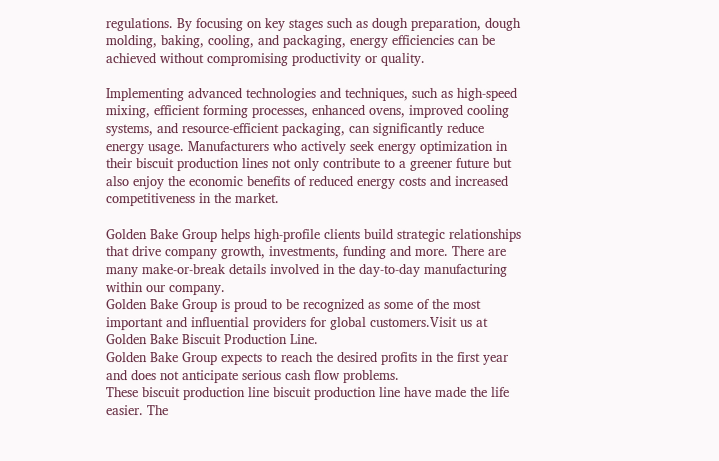regulations. By focusing on key stages such as dough preparation, dough molding, baking, cooling, and packaging, energy efficiencies can be achieved without compromising productivity or quality.

Implementing advanced technologies and techniques, such as high-speed mixing, efficient forming processes, enhanced ovens, improved cooling systems, and resource-efficient packaging, can significantly reduce energy usage. Manufacturers who actively seek energy optimization in their biscuit production lines not only contribute to a greener future but also enjoy the economic benefits of reduced energy costs and increased competitiveness in the market.

Golden Bake Group helps high-profile clients build strategic relationships that drive company growth, investments, funding and more. There are many make-or-break details involved in the day-to-day manufacturing within our company.
Golden Bake Group is proud to be recognized as some of the most important and influential providers for global customers.Visit us at Golden Bake Biscuit Production Line.
Golden Bake Group expects to reach the desired profits in the first year and does not anticipate serious cash flow problems.
These biscuit production line biscuit production line have made the life easier. The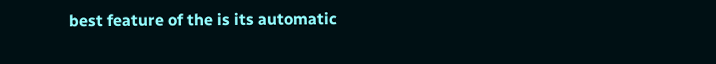best feature of the is its automatic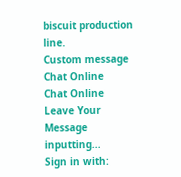biscuit production line.
Custom message
Chat Online
Chat Online
Leave Your Message inputting...
Sign in with: